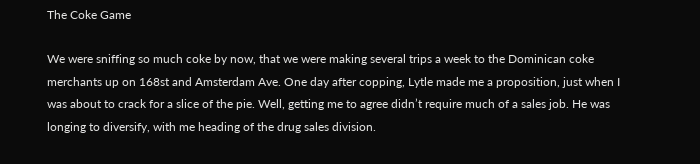The Coke Game

We were sniffing so much coke by now, that we were making several trips a week to the Dominican coke merchants up on 168st and Amsterdam Ave. One day after copping, Lytle made me a proposition, just when I was about to crack for a slice of the pie. Well, getting me to agree didn’t require much of a sales job. He was longing to diversify, with me heading of the drug sales division.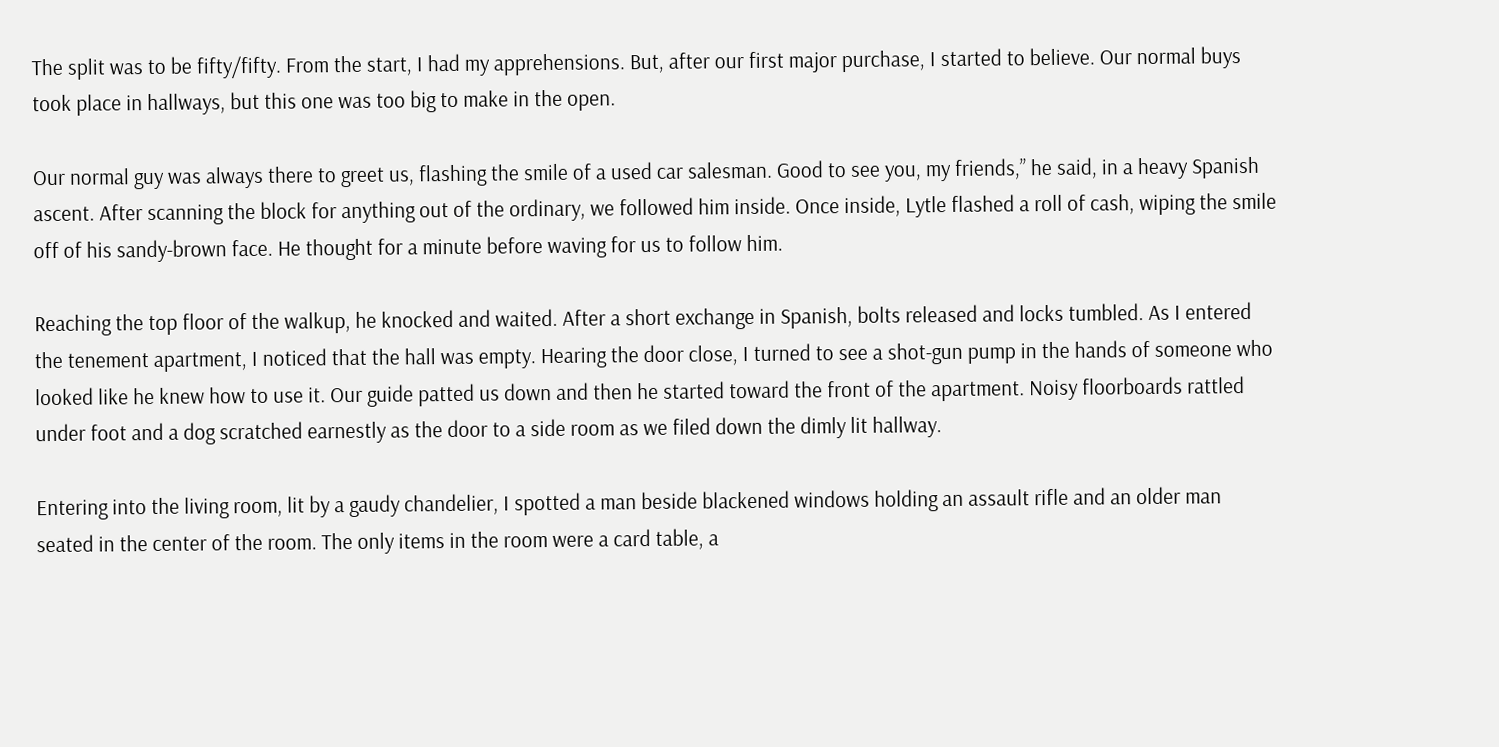The split was to be fifty/fifty. From the start, I had my apprehensions. But, after our first major purchase, I started to believe. Our normal buys took place in hallways, but this one was too big to make in the open.

Our normal guy was always there to greet us, flashing the smile of a used car salesman. Good to see you, my friends,” he said, in a heavy Spanish ascent. After scanning the block for anything out of the ordinary, we followed him inside. Once inside, Lytle flashed a roll of cash, wiping the smile off of his sandy-brown face. He thought for a minute before waving for us to follow him.

Reaching the top floor of the walkup, he knocked and waited. After a short exchange in Spanish, bolts released and locks tumbled. As I entered the tenement apartment, I noticed that the hall was empty. Hearing the door close, I turned to see a shot-gun pump in the hands of someone who looked like he knew how to use it. Our guide patted us down and then he started toward the front of the apartment. Noisy floorboards rattled under foot and a dog scratched earnestly as the door to a side room as we filed down the dimly lit hallway.

Entering into the living room, lit by a gaudy chandelier, I spotted a man beside blackened windows holding an assault rifle and an older man seated in the center of the room. The only items in the room were a card table, a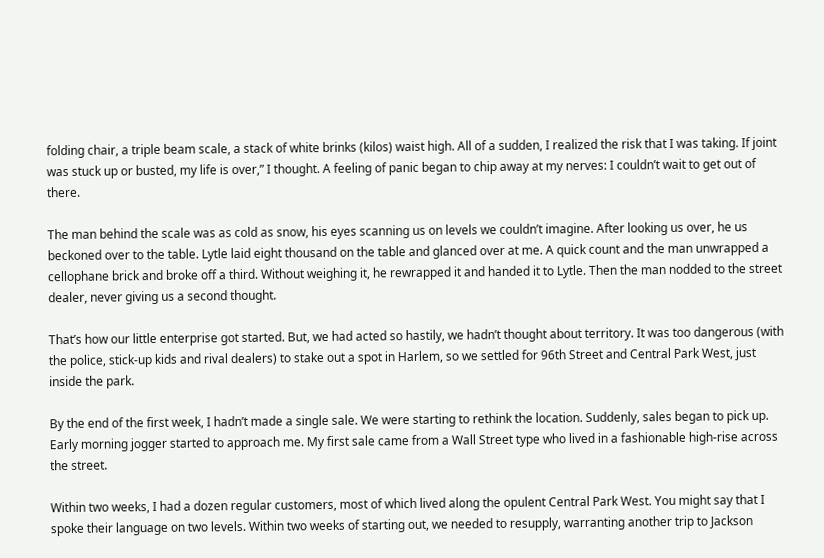folding chair, a triple beam scale, a stack of white brinks (kilos) waist high. All of a sudden, I realized the risk that I was taking. If joint was stuck up or busted, my life is over,” I thought. A feeling of panic began to chip away at my nerves: I couldn’t wait to get out of there.

The man behind the scale was as cold as snow, his eyes scanning us on levels we couldn’t imagine. After looking us over, he us beckoned over to the table. Lytle laid eight thousand on the table and glanced over at me. A quick count and the man unwrapped a cellophane brick and broke off a third. Without weighing it, he rewrapped it and handed it to Lytle. Then the man nodded to the street dealer, never giving us a second thought.

That’s how our little enterprise got started. But, we had acted so hastily, we hadn’t thought about territory. It was too dangerous (with the police, stick-up kids and rival dealers) to stake out a spot in Harlem, so we settled for 96th Street and Central Park West, just inside the park.

By the end of the first week, I hadn’t made a single sale. We were starting to rethink the location. Suddenly, sales began to pick up. Early morning jogger started to approach me. My first sale came from a Wall Street type who lived in a fashionable high-rise across the street.

Within two weeks, I had a dozen regular customers, most of which lived along the opulent Central Park West. You might say that I spoke their language on two levels. Within two weeks of starting out, we needed to resupply, warranting another trip to Jackson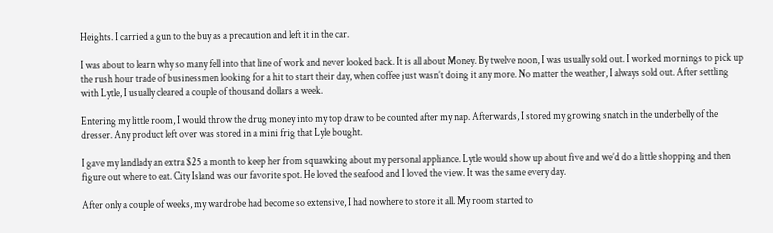Heights. I carried a gun to the buy as a precaution and left it in the car.

I was about to learn why so many fell into that line of work and never looked back. It is all about Money. By twelve noon, I was usually sold out. I worked mornings to pick up the rush hour trade of businessmen looking for a hit to start their day, when coffee just wasn’t doing it any more. No matter the weather, I always sold out. After settling with Lytle, I usually cleared a couple of thousand dollars a week.

Entering my little room, I would throw the drug money into my top draw to be counted after my nap. Afterwards, I stored my growing snatch in the underbelly of the dresser. Any product left over was stored in a mini frig that Lyle bought.

I gave my landlady an extra $25 a month to keep her from squawking about my personal appliance. Lytle would show up about five and we’d do a little shopping and then figure out where to eat. City Island was our favorite spot. He loved the seafood and I loved the view. It was the same every day.

After only a couple of weeks, my wardrobe had become so extensive, I had nowhere to store it all. My room started to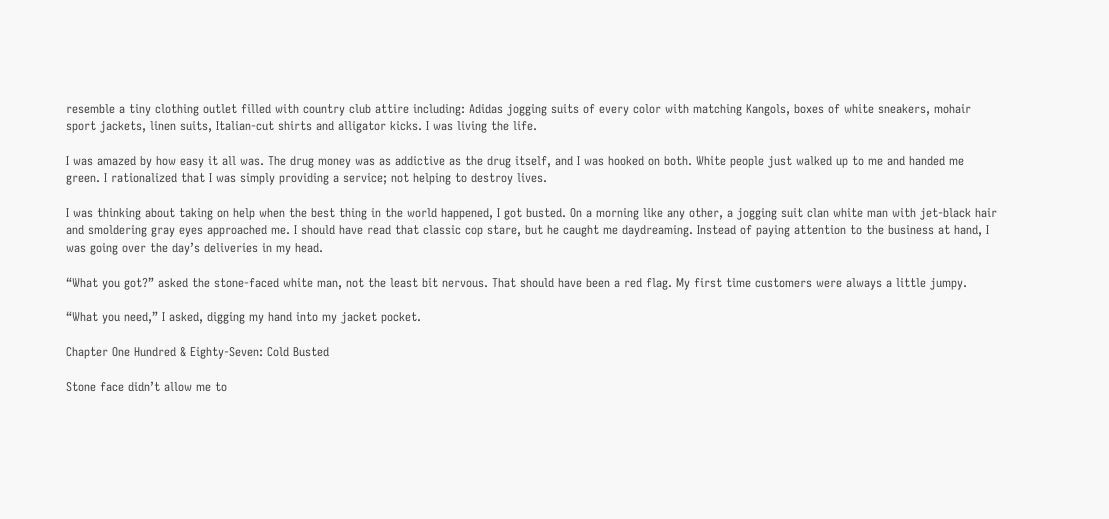resemble a tiny clothing outlet filled with country club attire including: Adidas jogging suits of every color with matching Kangols, boxes of white sneakers, mohair sport jackets, linen suits, Italian-cut shirts and alligator kicks. I was living the life.

I was amazed by how easy it all was. The drug money was as addictive as the drug itself, and I was hooked on both. White people just walked up to me and handed me green. I rationalized that I was simply providing a service; not helping to destroy lives.

I was thinking about taking on help when the best thing in the world happened, I got busted. On a morning like any other, a jogging suit clan white man with jet-black hair and smoldering gray eyes approached me. I should have read that classic cop stare, but he caught me daydreaming. Instead of paying attention to the business at hand, I was going over the day’s deliveries in my head.

“What you got?” asked the stone-faced white man, not the least bit nervous. That should have been a red flag. My first time customers were always a little jumpy.

“What you need,” I asked, digging my hand into my jacket pocket.

Chapter One Hundred & Eighty-Seven: Cold Busted

Stone face didn’t allow me to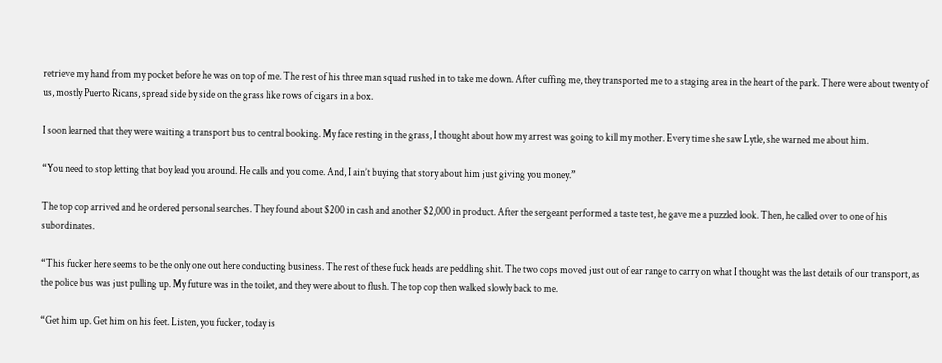retrieve my hand from my pocket before he was on top of me. The rest of his three man squad rushed in to take me down. After cuffing me, they transported me to a staging area in the heart of the park. There were about twenty of us, mostly Puerto Ricans, spread side by side on the grass like rows of cigars in a box.

I soon learned that they were waiting a transport bus to central booking. My face resting in the grass, I thought about how my arrest was going to kill my mother. Every time she saw Lytle, she warned me about him.

“You need to stop letting that boy lead you around. He calls and you come. And, I ain’t buying that story about him just giving you money.”

The top cop arrived and he ordered personal searches. They found about $200 in cash and another $2,000 in product. After the sergeant performed a taste test, he gave me a puzzled look. Then, he called over to one of his subordinates.

“This fucker here seems to be the only one out here conducting business. The rest of these fuck heads are peddling shit. The two cops moved just out of ear range to carry on what I thought was the last details of our transport, as the police bus was just pulling up. My future was in the toilet, and they were about to flush. The top cop then walked slowly back to me.

“Get him up. Get him on his feet. Listen, you fucker, today is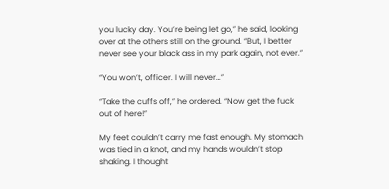you lucky day. You’re being let go,” he said, looking over at the others still on the ground. “But, I better never see your black ass in my park again, not ever.”

“You won’t, officer. I will never…”

“Take the cuffs off,” he ordered. “Now get the fuck out of here!”

My feet couldn’t carry me fast enough. My stomach was tied in a knot, and my hands wouldn’t stop shaking. I thought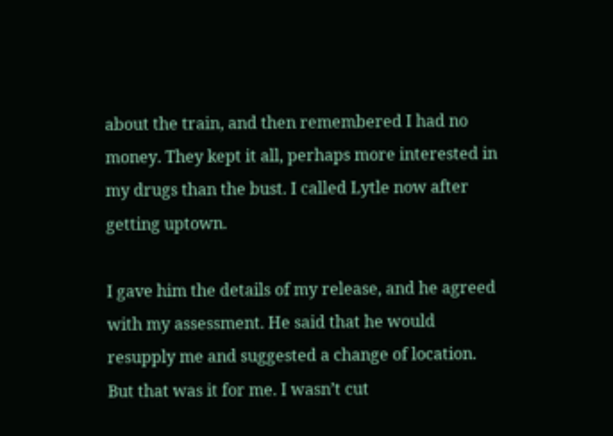about the train, and then remembered I had no money. They kept it all, perhaps more interested in my drugs than the bust. I called Lytle now after getting uptown.

I gave him the details of my release, and he agreed with my assessment. He said that he would resupply me and suggested a change of location. But that was it for me. I wasn’t cut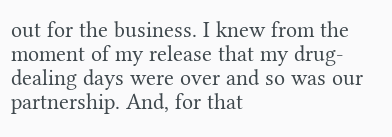out for the business. I knew from the moment of my release that my drug-dealing days were over and so was our partnership. And, for that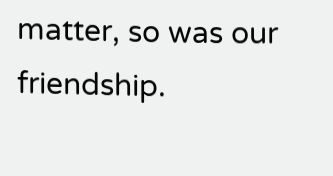matter, so was our friendship.